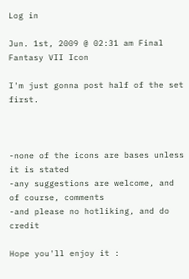Log in

Jun. 1st, 2009 @ 02:31 am Final Fantasy VII Icon

I'm just gonna post half of the set first.



-none of the icons are bases unless it is stated
-any suggestions are welcome, and of course, comments
-and please no hotliking, and do credit

Hope you'll enjoy it :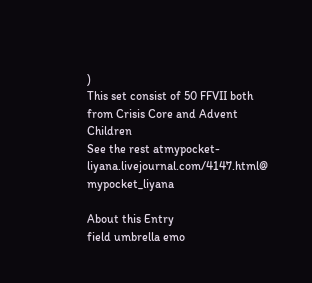)
This set consist of 50 FFVII both from Crisis Core and Advent Children
See the rest atmypocket-liyana.livejournal.com/4147.html@ mypocket_liyana

About this Entry
field umbrella emo